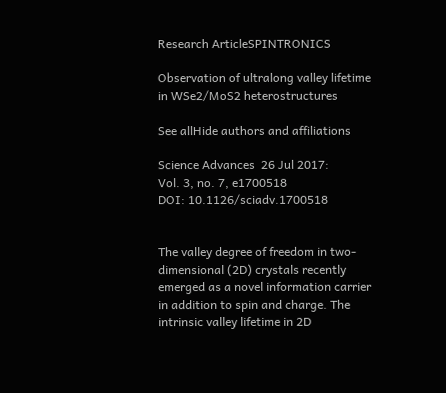Research ArticleSPINTRONICS

Observation of ultralong valley lifetime in WSe2/MoS2 heterostructures

See allHide authors and affiliations

Science Advances  26 Jul 2017:
Vol. 3, no. 7, e1700518
DOI: 10.1126/sciadv.1700518


The valley degree of freedom in two-dimensional (2D) crystals recently emerged as a novel information carrier in addition to spin and charge. The intrinsic valley lifetime in 2D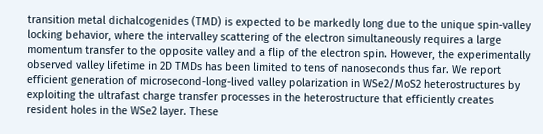transition metal dichalcogenides (TMD) is expected to be markedly long due to the unique spin-valley locking behavior, where the intervalley scattering of the electron simultaneously requires a large momentum transfer to the opposite valley and a flip of the electron spin. However, the experimentally observed valley lifetime in 2D TMDs has been limited to tens of nanoseconds thus far. We report efficient generation of microsecond-long-lived valley polarization in WSe2/MoS2 heterostructures by exploiting the ultrafast charge transfer processes in the heterostructure that efficiently creates resident holes in the WSe2 layer. These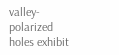valley-polarized holes exhibit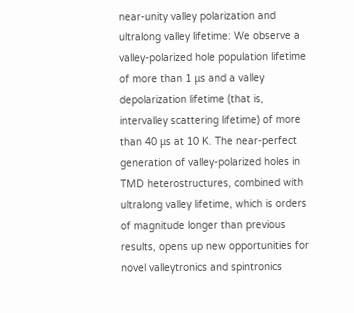near-unity valley polarization and ultralong valley lifetime: We observe a valley-polarized hole population lifetime of more than 1 μs and a valley depolarization lifetime (that is, intervalley scattering lifetime) of more than 40 μs at 10 K. The near-perfect generation of valley-polarized holes in TMD heterostructures, combined with ultralong valley lifetime, which is orders of magnitude longer than previous results, opens up new opportunities for novel valleytronics and spintronics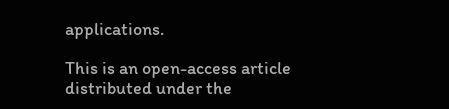applications.

This is an open-access article distributed under the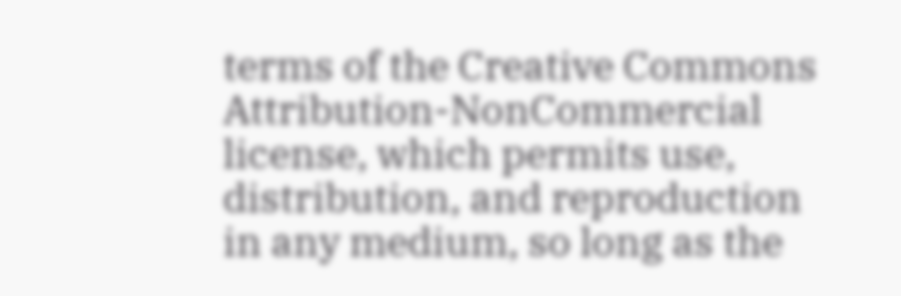terms of the Creative Commons Attribution-NonCommercial license, which permits use, distribution, and reproduction in any medium, so long as the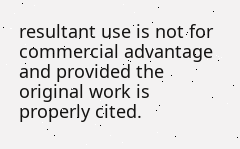resultant use is not for commercial advantage and provided the original work is properly cited.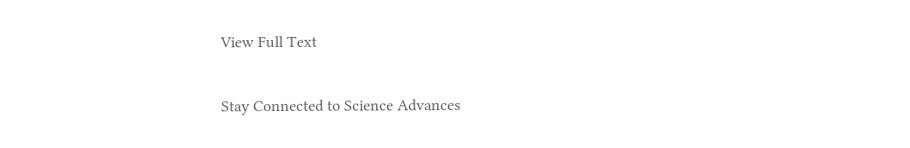View Full Text

Stay Connected to Science Advances